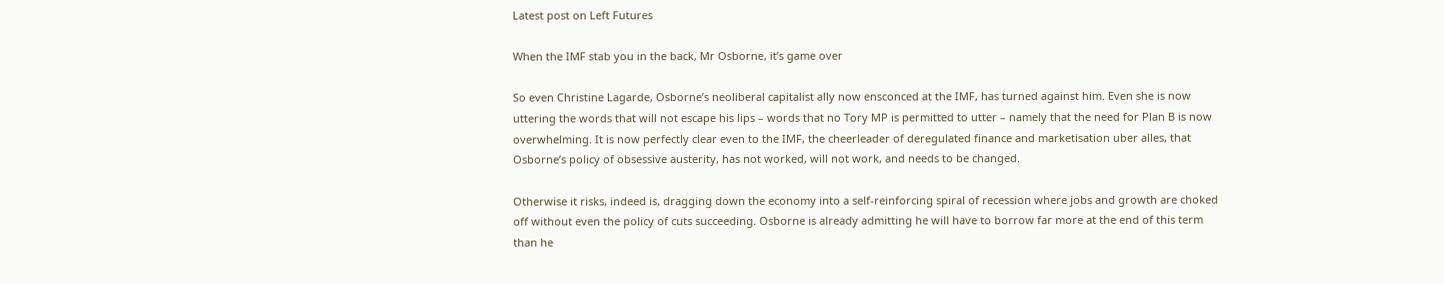Latest post on Left Futures

When the IMF stab you in the back, Mr Osborne, it’s game over

So even Christine Lagarde, Osborne’s neoliberal capitalist ally now ensconced at the IMF, has turned against him. Even she is now uttering the words that will not escape his lips – words that no Tory MP is permitted to utter – namely that the need for Plan B is now overwhelming. It is now perfectly clear even to the IMF, the cheerleader of deregulated finance and marketisation uber alles, that Osborne’s policy of obsessive austerity, has not worked, will not work, and needs to be changed.

Otherwise it risks, indeed is, dragging down the economy into a self-reinforcing spiral of recession where jobs and growth are choked off without even the policy of cuts succeeding. Osborne is already admitting he will have to borrow far more at the end of this term than he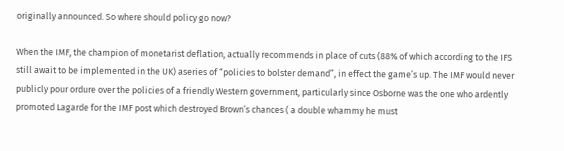originally announced. So where should policy go now?

When the IMF, the champion of monetarist deflation, actually recommends in place of cuts (88% of which according to the IFS still await to be implemented in the UK) aseries of “policies to bolster demand”, in effect the game’s up. The IMF would never publicly pour ordure over the policies of a friendly Western government, particularly since Osborne was the one who ardently promoted Lagarde for the IMF post which destroyed Brown’s chances ( a double whammy he must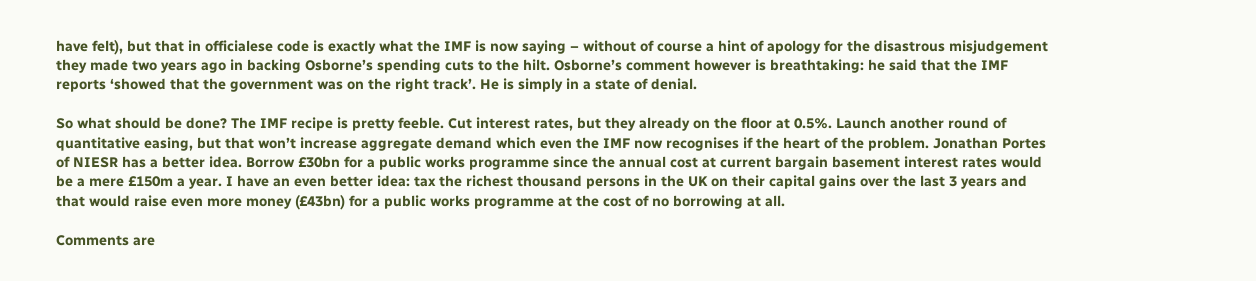have felt), but that in officialese code is exactly what the IMF is now saying – without of course a hint of apology for the disastrous misjudgement they made two years ago in backing Osborne’s spending cuts to the hilt. Osborne’s comment however is breathtaking: he said that the IMF reports ‘showed that the government was on the right track’. He is simply in a state of denial.

So what should be done? The IMF recipe is pretty feeble. Cut interest rates, but they already on the floor at 0.5%. Launch another round of quantitative easing, but that won’t increase aggregate demand which even the IMF now recognises if the heart of the problem. Jonathan Portes of NIESR has a better idea. Borrow £30bn for a public works programme since the annual cost at current bargain basement interest rates would be a mere £150m a year. I have an even better idea: tax the richest thousand persons in the UK on their capital gains over the last 3 years and that would raise even more money (£43bn) for a public works programme at the cost of no borrowing at all.

Comments are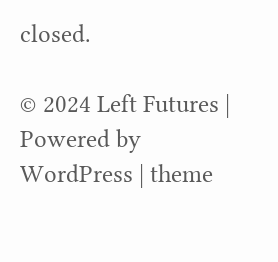closed.

© 2024 Left Futures | Powered by WordPress | theme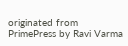originated from PrimePress by Ravi Varma